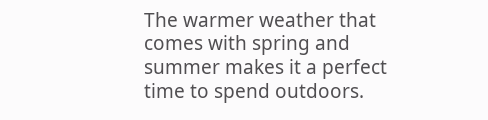The warmer weather that comes with spring and summer makes it a perfect time to spend outdoors.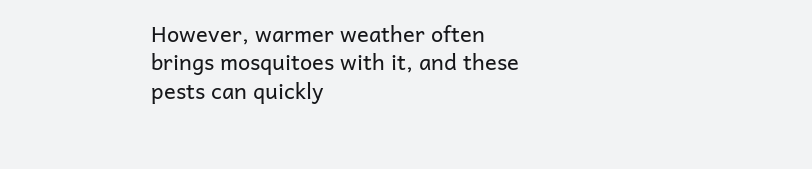However, warmer weather often brings mosquitoes with it, and these pests can quickly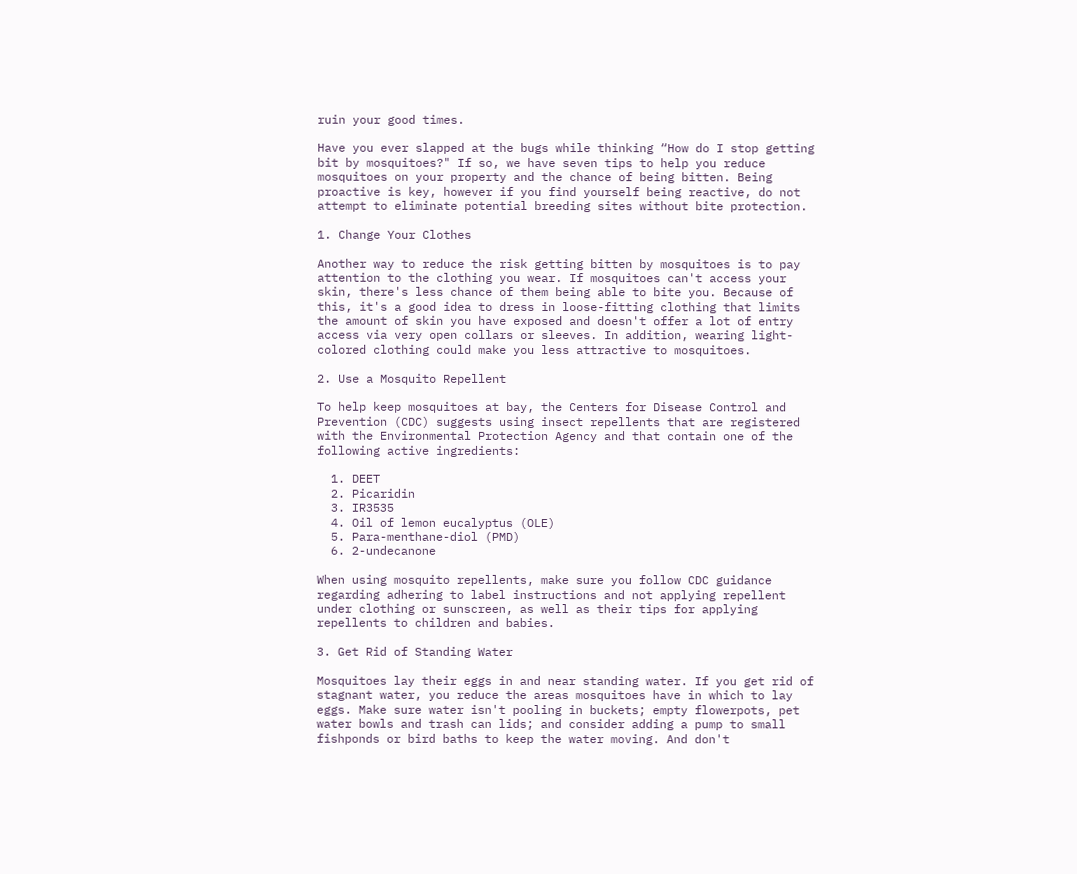ruin your good times.

Have you ever slapped at the bugs while thinking “How do I stop getting bit by mosquitoes?" If so, we have seven tips to help you reduce mosquitoes on your property and the chance of being bitten. Being proactive is key, however if you find yourself being reactive, do not attempt to eliminate potential breeding sites without bite protection.

1. Change Your Clothes

Another way to reduce the risk getting bitten by mosquitoes is to pay attention to the clothing you wear. If mosquitoes can't access your skin, there's less chance of them being able to bite you. Because of this, it's a good idea to dress in loose-fitting clothing that limits the amount of skin you have exposed and doesn't offer a lot of entry access via very open collars or sleeves. In addition, wearing light-colored clothing could make you less attractive to mosquitoes.

2. Use a Mosquito Repellent

To help keep mosquitoes at bay, the Centers for Disease Control and Prevention (CDC) suggests using insect repellents that are registered with the Environmental Protection Agency and that contain one of the following active ingredients:

  1. DEET
  2. Picaridin
  3. IR3535
  4. Oil of lemon eucalyptus (OLE)
  5. Para-menthane-diol (PMD)
  6. 2-undecanone

When using mosquito repellents, make sure you follow CDC guidance regarding adhering to label instructions and not applying repellent under clothing or sunscreen, as well as their tips for applying repellents to children and babies.

3. Get Rid of Standing Water

Mosquitoes lay their eggs in and near standing water. If you get rid of stagnant water, you reduce the areas mosquitoes have in which to lay eggs. Make sure water isn't pooling in buckets; empty flowerpots, pet water bowls and trash can lids; and consider adding a pump to small fishponds or bird baths to keep the water moving. And don't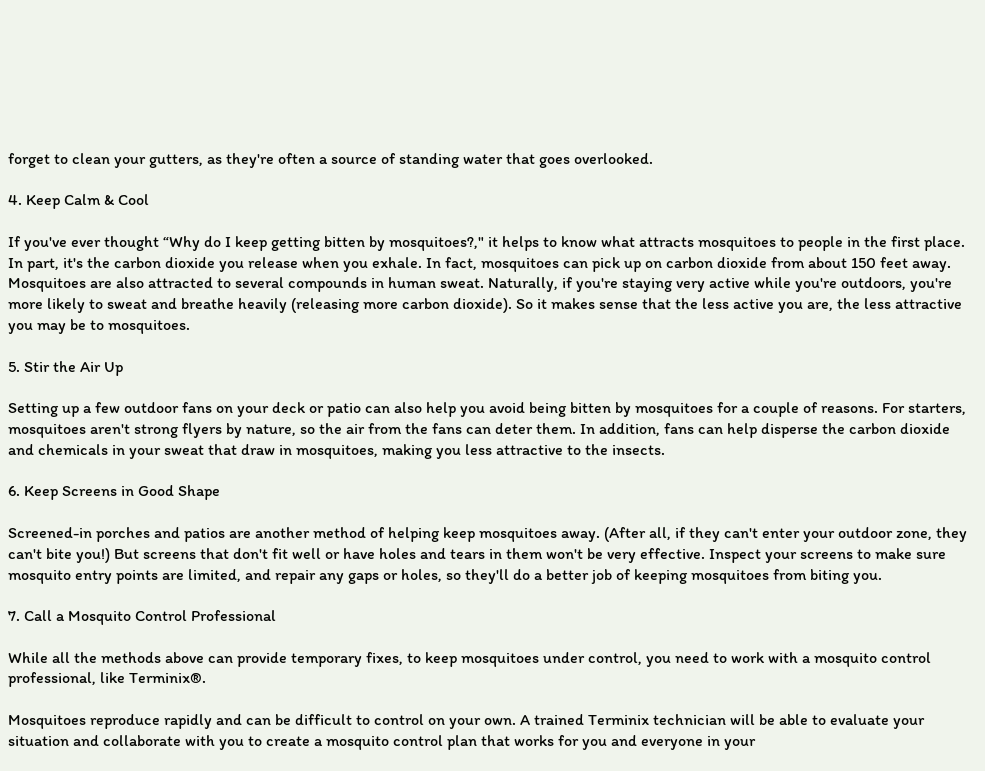forget to clean your gutters, as they're often a source of standing water that goes overlooked.

4. Keep Calm & Cool

If you've ever thought “Why do I keep getting bitten by mosquitoes?," it helps to know what attracts mosquitoes to people in the first place. In part, it's the carbon dioxide you release when you exhale. In fact, mosquitoes can pick up on carbon dioxide from about 150 feet away. Mosquitoes are also attracted to several compounds in human sweat. Naturally, if you're staying very active while you're outdoors, you're more likely to sweat and breathe heavily (releasing more carbon dioxide). So it makes sense that the less active you are, the less attractive you may be to mosquitoes.

5. Stir the Air Up

Setting up a few outdoor fans on your deck or patio can also help you avoid being bitten by mosquitoes for a couple of reasons. For starters, mosquitoes aren't strong flyers by nature, so the air from the fans can deter them. In addition, fans can help disperse the carbon dioxide and chemicals in your sweat that draw in mosquitoes, making you less attractive to the insects.

6. Keep Screens in Good Shape

Screened-in porches and patios are another method of helping keep mosquitoes away. (After all, if they can't enter your outdoor zone, they can't bite you!) But screens that don't fit well or have holes and tears in them won't be very effective. Inspect your screens to make sure mosquito entry points are limited, and repair any gaps or holes, so they'll do a better job of keeping mosquitoes from biting you.

7. Call a Mosquito Control Professional

While all the methods above can provide temporary fixes, to keep mosquitoes under control, you need to work with a mosquito control professional, like Terminix®.

Mosquitoes reproduce rapidly and can be difficult to control on your own. A trained Terminix technician will be able to evaluate your situation and collaborate with you to create a mosquito control plan that works for you and everyone in your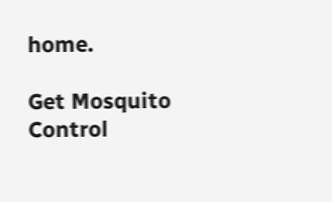home.

Get Mosquito Control